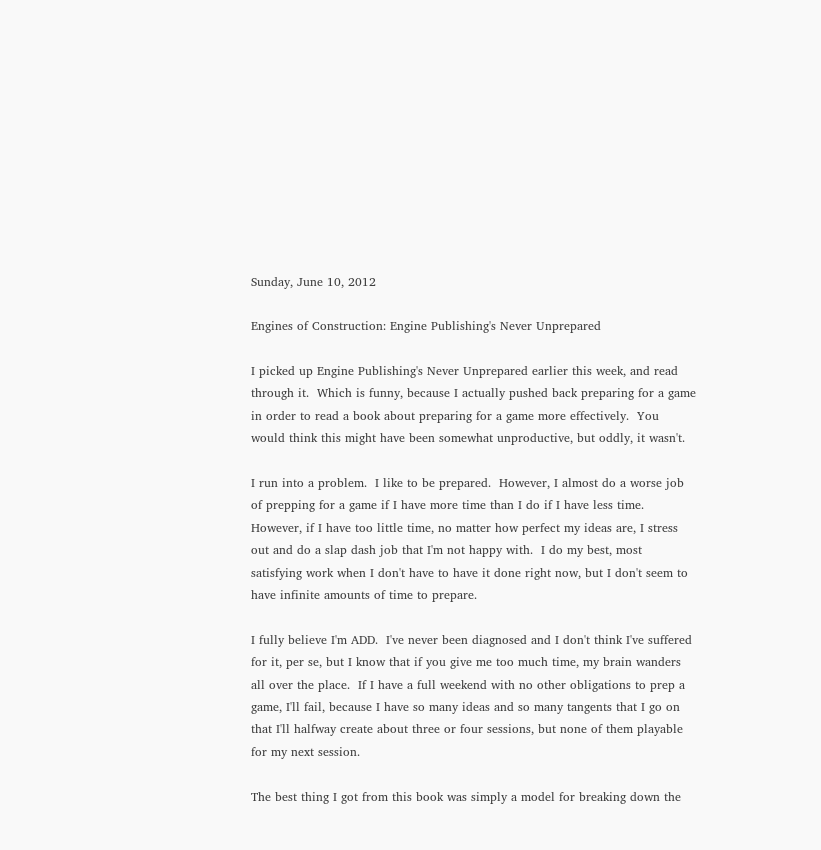Sunday, June 10, 2012

Engines of Construction: Engine Publishing's Never Unprepared

I picked up Engine Publishing's Never Unprepared earlier this week, and read through it.  Which is funny, because I actually pushed back preparing for a game in order to read a book about preparing for a game more effectively.  You would think this might have been somewhat unproductive, but oddly, it wasn't.

I run into a problem.  I like to be prepared.  However, I almost do a worse job of prepping for a game if I have more time than I do if I have less time.  However, if I have too little time, no matter how perfect my ideas are, I stress out and do a slap dash job that I'm not happy with.  I do my best, most satisfying work when I don't have to have it done right now, but I don't seem to have infinite amounts of time to prepare.

I fully believe I'm ADD.  I've never been diagnosed and I don't think I've suffered for it, per se, but I know that if you give me too much time, my brain wanders all over the place.  If I have a full weekend with no other obligations to prep a game, I'll fail, because I have so many ideas and so many tangents that I go on that I'll halfway create about three or four sessions, but none of them playable for my next session.

The best thing I got from this book was simply a model for breaking down the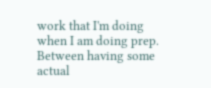work that I'm doing when I am doing prep.  Between having some actual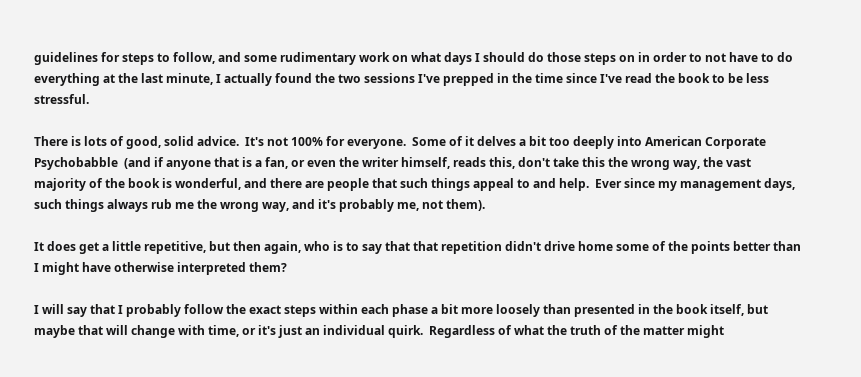guidelines for steps to follow, and some rudimentary work on what days I should do those steps on in order to not have to do everything at the last minute, I actually found the two sessions I've prepped in the time since I've read the book to be less stressful.

There is lots of good, solid advice.  It's not 100% for everyone.  Some of it delves a bit too deeply into American Corporate Psychobabble  (and if anyone that is a fan, or even the writer himself, reads this, don't take this the wrong way, the vast majority of the book is wonderful, and there are people that such things appeal to and help.  Ever since my management days, such things always rub me the wrong way, and it's probably me, not them).

It does get a little repetitive, but then again, who is to say that that repetition didn't drive home some of the points better than I might have otherwise interpreted them?

I will say that I probably follow the exact steps within each phase a bit more loosely than presented in the book itself, but maybe that will change with time, or it's just an individual quirk.  Regardless of what the truth of the matter might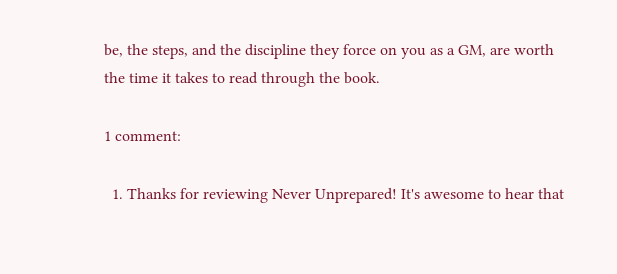be, the steps, and the discipline they force on you as a GM, are worth the time it takes to read through the book.

1 comment:

  1. Thanks for reviewing Never Unprepared! It's awesome to hear that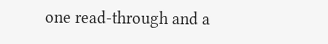one read-through and a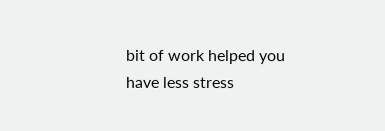bit of work helped you have less stress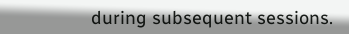during subsequent sessions.